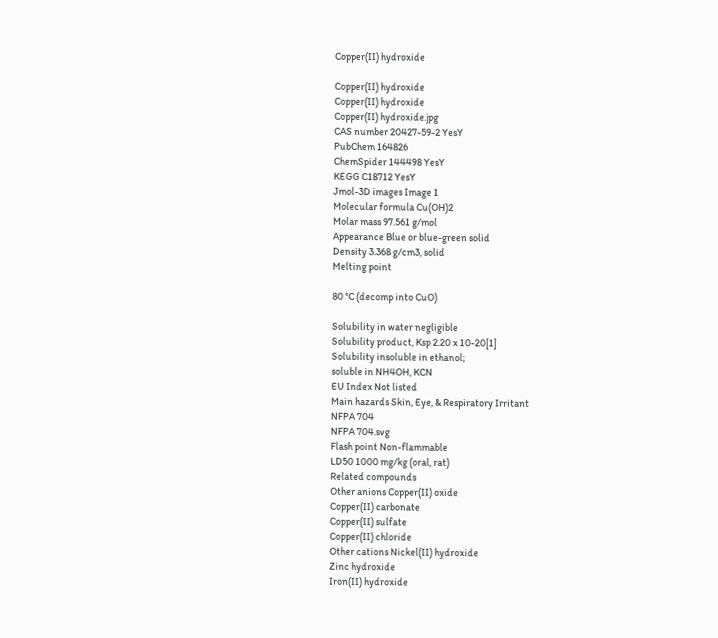Copper(II) hydroxide

Copper(II) hydroxide
Copper(II) hydroxide
Copper(II) hydroxide.jpg
CAS number 20427-59-2 YesY
PubChem 164826
ChemSpider 144498 YesY
KEGG C18712 YesY
Jmol-3D images Image 1
Molecular formula Cu(OH)2
Molar mass 97.561 g/mol
Appearance Blue or blue-green solid
Density 3.368 g/cm3, solid
Melting point

80 °C (decomp into CuO)

Solubility in water negligible
Solubility product, Ksp 2.20 x 10-20[1]
Solubility insoluble in ethanol;
soluble in NH4OH, KCN
EU Index Not listed
Main hazards Skin, Eye, & Respiratory Irritant
NFPA 704
NFPA 704.svg
Flash point Non-flammable
LD50 1000 mg/kg (oral, rat)
Related compounds
Other anions Copper(II) oxide
Copper(II) carbonate
Copper(II) sulfate
Copper(II) chloride
Other cations Nickel(II) hydroxide
Zinc hydroxide
Iron(II) hydroxide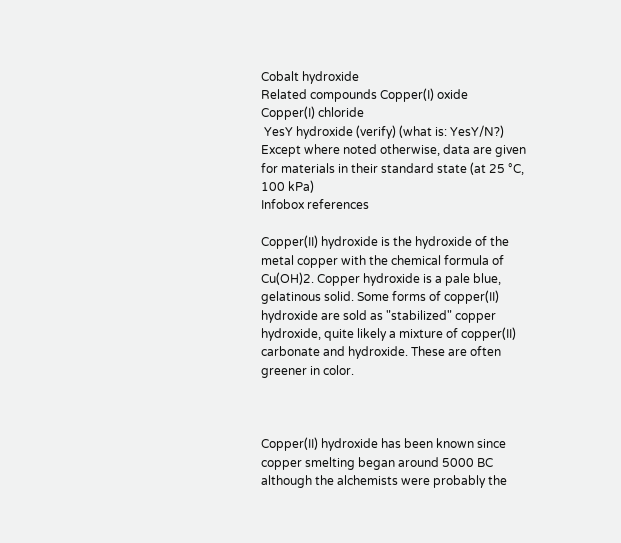Cobalt hydroxide
Related compounds Copper(I) oxide
Copper(I) chloride
 YesY hydroxide (verify) (what is: YesY/N?)
Except where noted otherwise, data are given for materials in their standard state (at 25 °C, 100 kPa)
Infobox references

Copper(II) hydroxide is the hydroxide of the metal copper with the chemical formula of Cu(OH)2. Copper hydroxide is a pale blue, gelatinous solid. Some forms of copper(II) hydroxide are sold as "stabilized" copper hydroxide, quite likely a mixture of copper(II) carbonate and hydroxide. These are often greener in color.



Copper(II) hydroxide has been known since copper smelting began around 5000 BC although the alchemists were probably the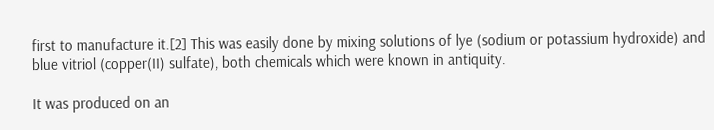first to manufacture it.[2] This was easily done by mixing solutions of lye (sodium or potassium hydroxide) and blue vitriol (copper(II) sulfate), both chemicals which were known in antiquity.

It was produced on an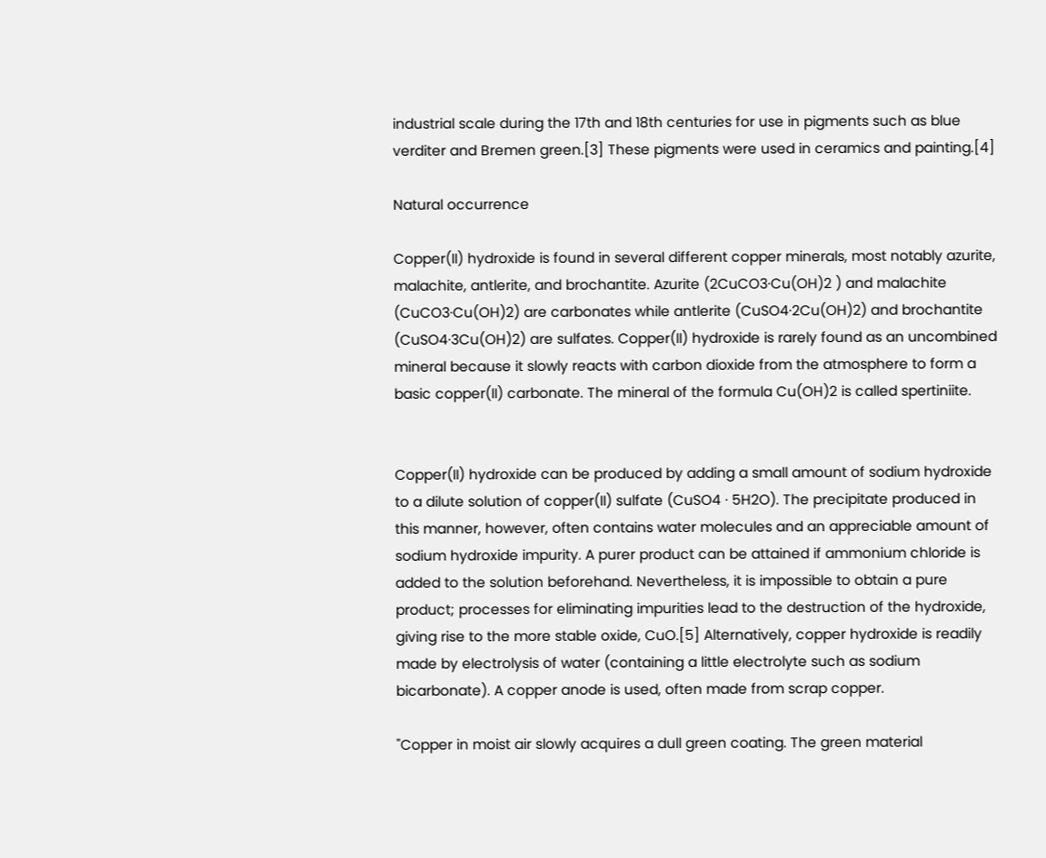industrial scale during the 17th and 18th centuries for use in pigments such as blue verditer and Bremen green.[3] These pigments were used in ceramics and painting.[4]

Natural occurrence

Copper(II) hydroxide is found in several different copper minerals, most notably azurite, malachite, antlerite, and brochantite. Azurite (2CuCO3·Cu(OH)2 ) and malachite (CuCO3·Cu(OH)2) are carbonates while antlerite (CuSO4·2Cu(OH)2) and brochantite (CuSO4·3Cu(OH)2) are sulfates. Copper(II) hydroxide is rarely found as an uncombined mineral because it slowly reacts with carbon dioxide from the atmosphere to form a basic copper(II) carbonate. The mineral of the formula Cu(OH)2 is called spertiniite.


Copper(II) hydroxide can be produced by adding a small amount of sodium hydroxide to a dilute solution of copper(II) sulfate (CuSO4 · 5H2O). The precipitate produced in this manner, however, often contains water molecules and an appreciable amount of sodium hydroxide impurity. A purer product can be attained if ammonium chloride is added to the solution beforehand. Nevertheless, it is impossible to obtain a pure product; processes for eliminating impurities lead to the destruction of the hydroxide, giving rise to the more stable oxide, CuO.[5] Alternatively, copper hydroxide is readily made by electrolysis of water (containing a little electrolyte such as sodium bicarbonate). A copper anode is used, often made from scrap copper.

"Copper in moist air slowly acquires a dull green coating. The green material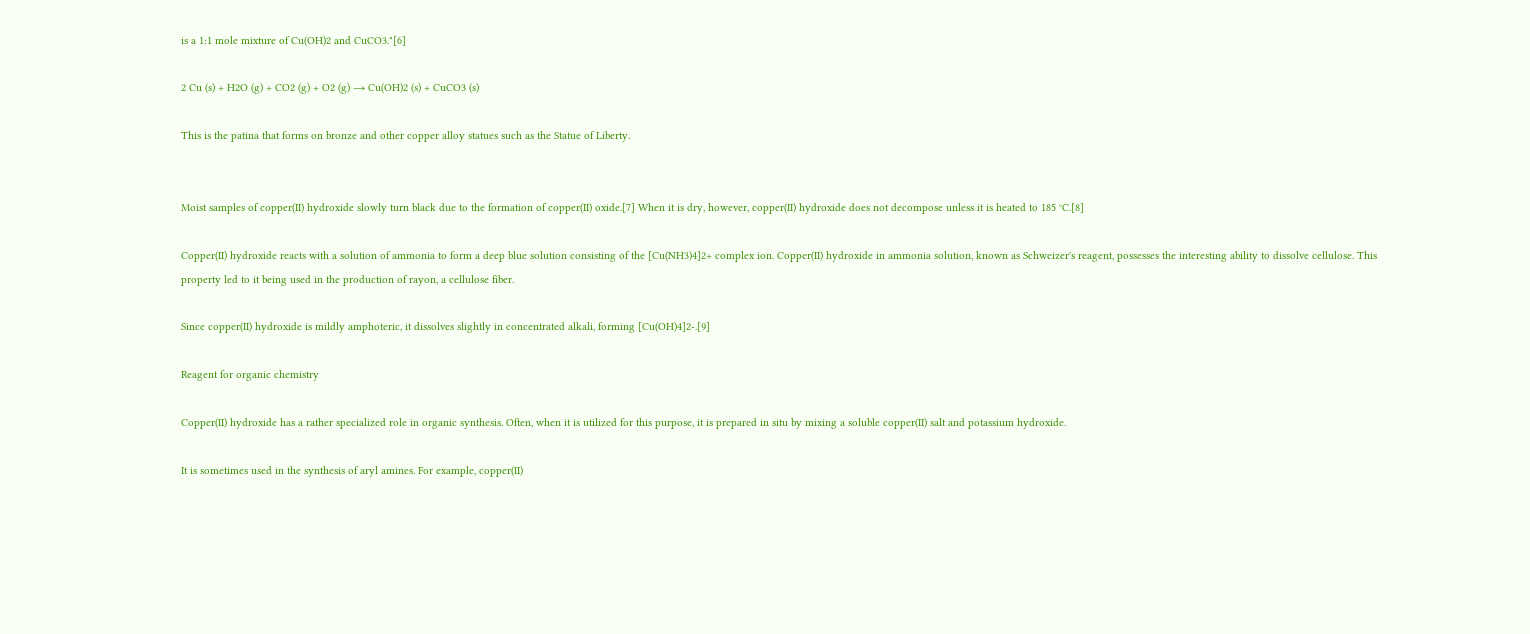is a 1:1 mole mixture of Cu(OH)2 and CuCO3."[6]

2 Cu (s) + H2O (g) + CO2 (g) + O2 (g) → Cu(OH)2 (s) + CuCO3 (s)

This is the patina that forms on bronze and other copper alloy statues such as the Statue of Liberty.


Moist samples of copper(II) hydroxide slowly turn black due to the formation of copper(II) oxide.[7] When it is dry, however, copper(II) hydroxide does not decompose unless it is heated to 185 °C.[8]

Copper(II) hydroxide reacts with a solution of ammonia to form a deep blue solution consisting of the [Cu(NH3)4]2+ complex ion. Copper(II) hydroxide in ammonia solution, known as Schweizer's reagent, possesses the interesting ability to dissolve cellulose. This property led to it being used in the production of rayon, a cellulose fiber.

Since copper(II) hydroxide is mildly amphoteric, it dissolves slightly in concentrated alkali, forming [Cu(OH)4]2-.[9]

Reagent for organic chemistry

Copper(II) hydroxide has a rather specialized role in organic synthesis. Often, when it is utilized for this purpose, it is prepared in situ by mixing a soluble copper(II) salt and potassium hydroxide.

It is sometimes used in the synthesis of aryl amines. For example, copper(II)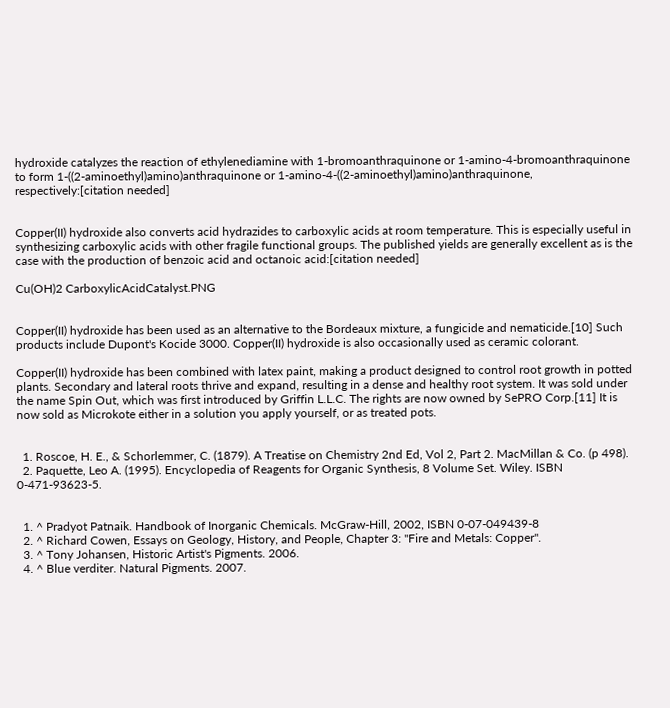hydroxide catalyzes the reaction of ethylenediamine with 1-bromoanthraquinone or 1-amino-4-bromoanthraquinone to form 1-((2-aminoethyl)amino)anthraquinone or 1-amino-4-((2-aminoethyl)amino)anthraquinone, respectively:[citation needed]


Copper(II) hydroxide also converts acid hydrazides to carboxylic acids at room temperature. This is especially useful in synthesizing carboxylic acids with other fragile functional groups. The published yields are generally excellent as is the case with the production of benzoic acid and octanoic acid:[citation needed]

Cu(OH)2 CarboxylicAcidCatalyst.PNG


Copper(II) hydroxide has been used as an alternative to the Bordeaux mixture, a fungicide and nematicide.[10] Such products include Dupont's Kocide 3000. Copper(II) hydroxide is also occasionally used as ceramic colorant.

Copper(II) hydroxide has been combined with latex paint, making a product designed to control root growth in potted plants. Secondary and lateral roots thrive and expand, resulting in a dense and healthy root system. It was sold under the name Spin Out, which was first introduced by Griffin L.L.C. The rights are now owned by SePRO Corp.[11] It is now sold as Microkote either in a solution you apply yourself, or as treated pots.


  1. Roscoe, H. E., & Schorlemmer, C. (1879). A Treatise on Chemistry 2nd Ed, Vol 2, Part 2. MacMillan & Co. (p 498).
  2. Paquette, Leo A. (1995). Encyclopedia of Reagents for Organic Synthesis, 8 Volume Set. Wiley. ISBN 0-471-93623-5.


  1. ^ Pradyot Patnaik. Handbook of Inorganic Chemicals. McGraw-Hill, 2002, ISBN 0-07-049439-8
  2. ^ Richard Cowen, Essays on Geology, History, and People, Chapter 3: "Fire and Metals: Copper".
  3. ^ Tony Johansen, Historic Artist's Pigments. 2006.
  4. ^ Blue verditer. Natural Pigments. 2007.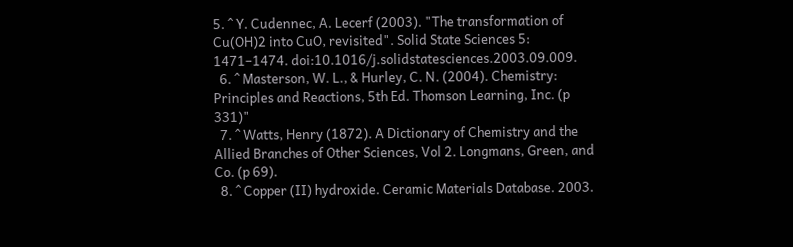5. ^ Y. Cudennec, A. Lecerf (2003). "The transformation of Cu(OH)2 into CuO, revisited". Solid State Sciences 5: 1471–1474. doi:10.1016/j.solidstatesciences.2003.09.009.
  6. ^ Masterson, W. L., & Hurley, C. N. (2004). Chemistry: Principles and Reactions, 5th Ed. Thomson Learning, Inc. (p 331)"
  7. ^ Watts, Henry (1872). A Dictionary of Chemistry and the Allied Branches of Other Sciences, Vol 2. Longmans, Green, and Co. (p 69).
  8. ^ Copper (II) hydroxide. Ceramic Materials Database. 2003.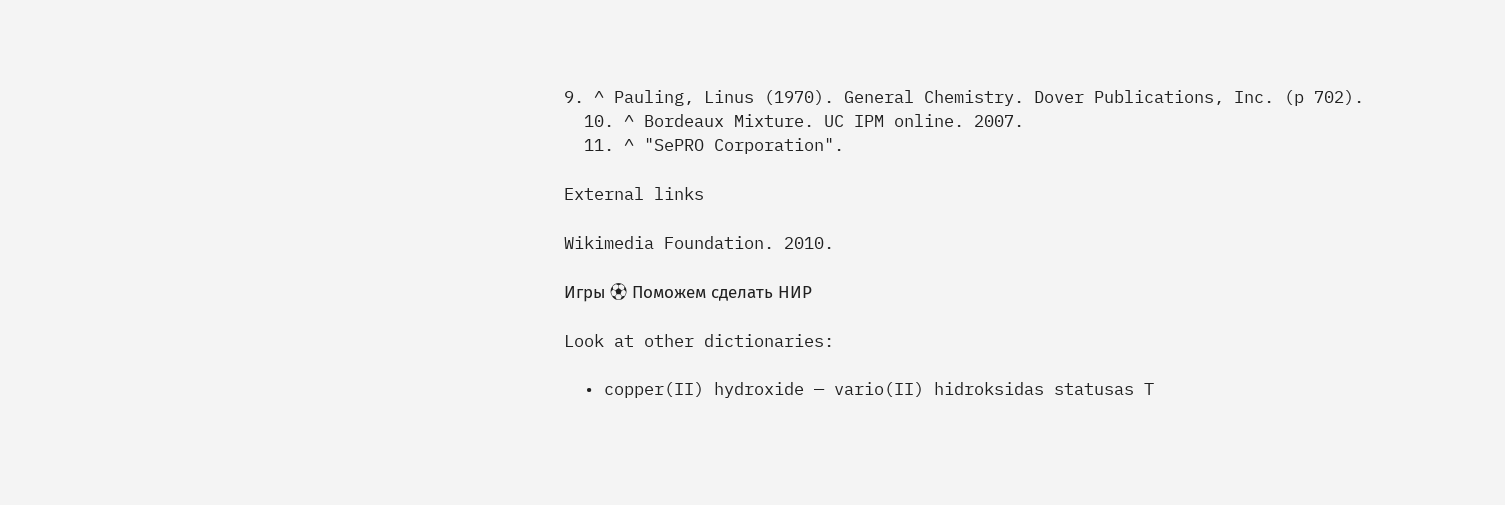9. ^ Pauling, Linus (1970). General Chemistry. Dover Publications, Inc. (p 702).
  10. ^ Bordeaux Mixture. UC IPM online. 2007.
  11. ^ "SePRO Corporation".

External links

Wikimedia Foundation. 2010.

Игры ⚽ Поможем сделать НИР

Look at other dictionaries:

  • copper(II) hydroxide — vario(II) hidroksidas statusas T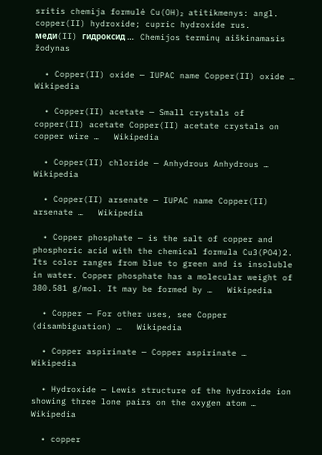sritis chemija formulė Cu(OH)₂ atitikmenys: angl. copper(II) hydroxide; cupric hydroxide rus. меди(II) гидроксид …   Chemijos terminų aiškinamasis žodynas

  • Copper(II) oxide — IUPAC name Copper(II) oxide …   Wikipedia

  • Copper(II) acetate — Small crystals of copper(II) acetate Copper(II) acetate crystals on copper wire …   Wikipedia

  • Copper(II) chloride — Anhydrous Anhydrous …   Wikipedia

  • Copper(II) arsenate — IUPAC name Copper(II) arsenate …   Wikipedia

  • Copper phosphate — is the salt of copper and phosphoric acid with the chemical formula Cu3(PO4)2. Its color ranges from blue to green and is insoluble in water. Copper phosphate has a molecular weight of 380.581 g/mol. It may be formed by …   Wikipedia

  • Copper — For other uses, see Copper (disambiguation) …   Wikipedia

  • Copper aspirinate — Copper aspirinate …   Wikipedia

  • Hydroxide — Lewis structure of the hydroxide ion showing three lone pairs on the oxygen atom …   Wikipedia

  • copper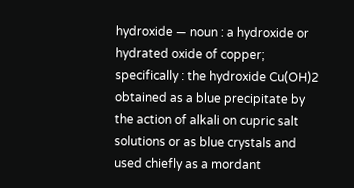hydroxide — noun : a hydroxide or hydrated oxide of copper; specifically : the hydroxide Cu(OH)2 obtained as a blue precipitate by the action of alkali on cupric salt solutions or as blue crystals and used chiefly as a mordant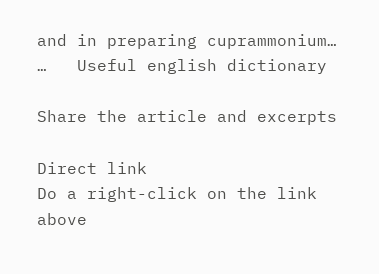and in preparing cuprammonium… …   Useful english dictionary

Share the article and excerpts

Direct link
Do a right-click on the link above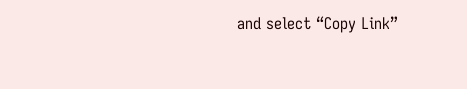and select “Copy Link”